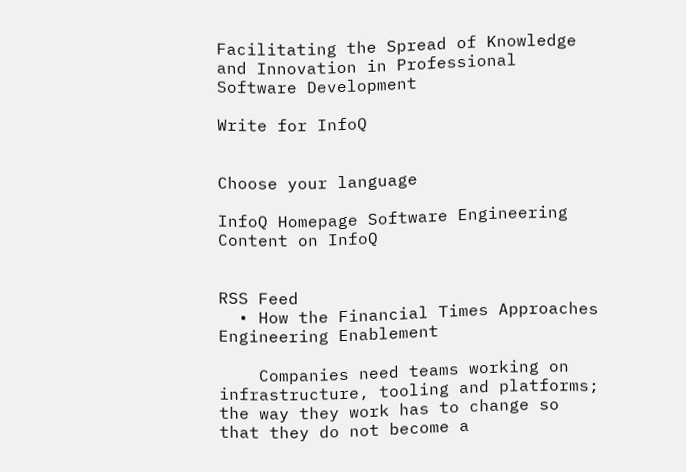Facilitating the Spread of Knowledge and Innovation in Professional Software Development

Write for InfoQ


Choose your language

InfoQ Homepage Software Engineering Content on InfoQ


RSS Feed
  • How the Financial Times Approaches Engineering Enablement

    Companies need teams working on infrastructure, tooling and platforms; the way they work has to change so that they do not become a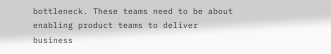bottleneck. These teams need to be about enabling product teams to deliver business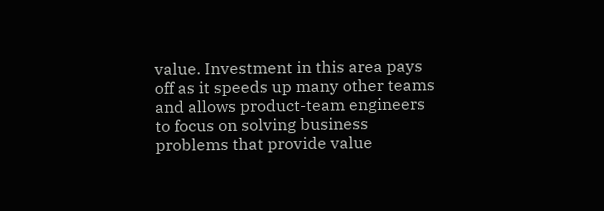value. Investment in this area pays off as it speeds up many other teams and allows product-team engineers to focus on solving business problems that provide value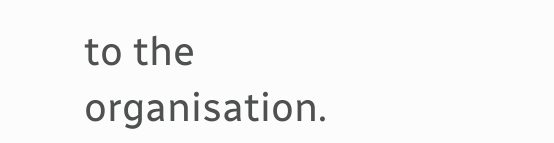to the organisation.